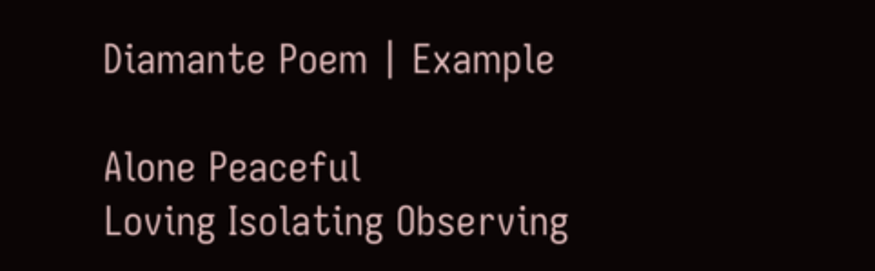Diamante Poem | Example

Alone Peaceful
Loving Isolating Observing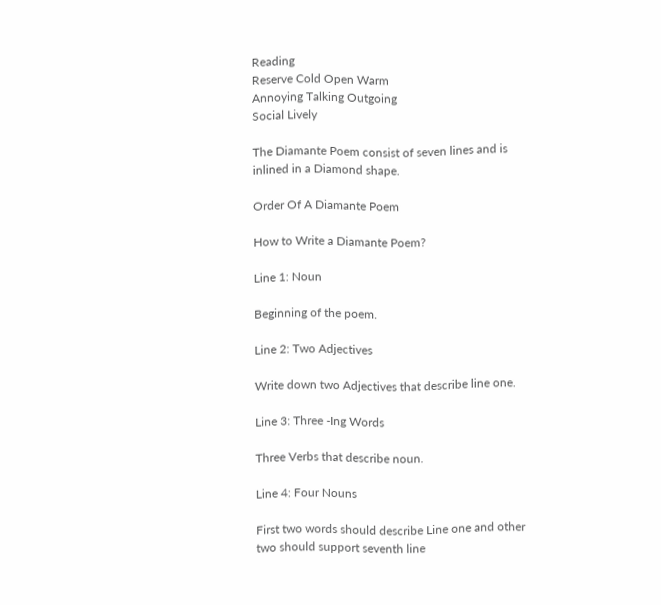Reading
Reserve Cold Open Warm
Annoying Talking Outgoing
Social Lively

The Diamante Poem consist of seven lines and is inlined in a Diamond shape.

Order Of A Diamante Poem

How to Write a Diamante Poem?

Line 1: Noun

Beginning of the poem.

Line 2: Two Adjectives

Write down two Adjectives that describe line one.

Line 3: Three -Ing Words

Three Verbs that describe noun.

Line 4: Four Nouns

First two words should describe Line one and other two should support seventh line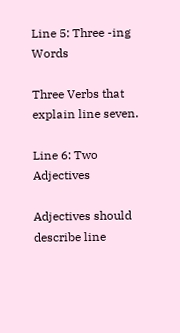Line 5: Three -ing Words

Three Verbs that explain line seven.

Line 6: Two Adjectives

Adjectives should describe line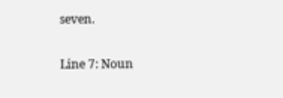seven.

Line 7: Noun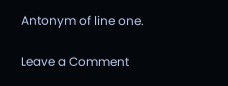Antonym of line one.

Leave a Comment